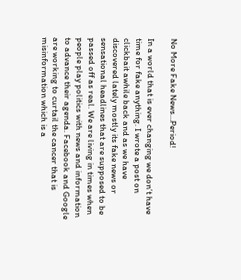No More Fake News…Period!

In a world that is ever changing we don’t have time for fake anything. I wrote a post on clickbait awhile back and as we have discovered lately mostly its fake news or sensational headlines that are supposed to be passed off as real. We are living in times when people play politics with news and information to advance their agenda. Facebook and Google are working to curtail the cancer that is misinformation which is a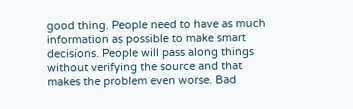good thing. People need to have as much information as possible to make smart decisions. People will pass along things without verifying the source and that makes the problem even worse. Bad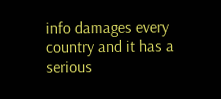info damages every country and it has a serious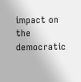impact on the democratic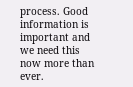process. Good information is important and we need this now more than ever.